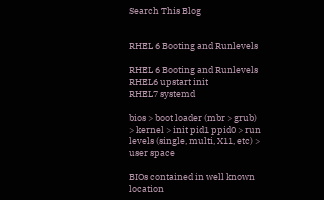Search This Blog


RHEL 6 Booting and Runlevels

RHEL 6 Booting and Runlevels
RHEL6 upstart init
RHEL7 systemd

bios > boot loader (mbr > grub) > kernel > init pid1 ppid0 > run levels (single, multi, X11, etc) > user space

BIOs contained in well known location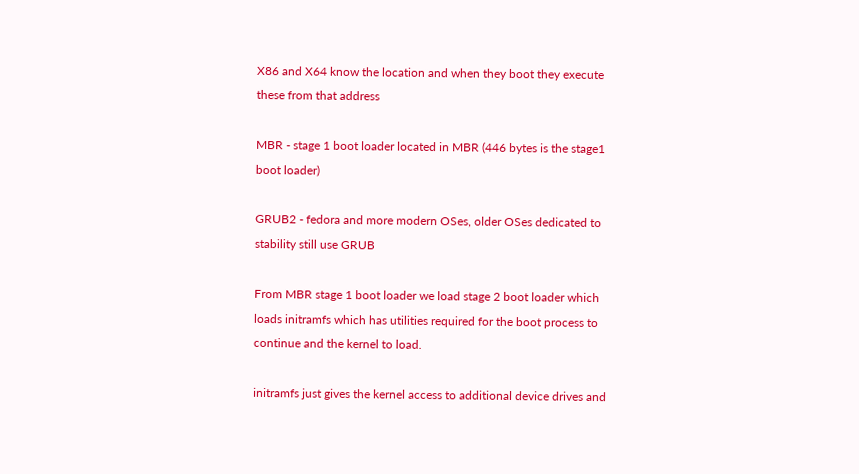X86 and X64 know the location and when they boot they execute these from that address

MBR - stage 1 boot loader located in MBR (446 bytes is the stage1 boot loader)

GRUB2 - fedora and more modern OSes, older OSes dedicated to stability still use GRUB

From MBR stage 1 boot loader we load stage 2 boot loader which loads initramfs which has utilities required for the boot process to continue and the kernel to load.

initramfs just gives the kernel access to additional device drives and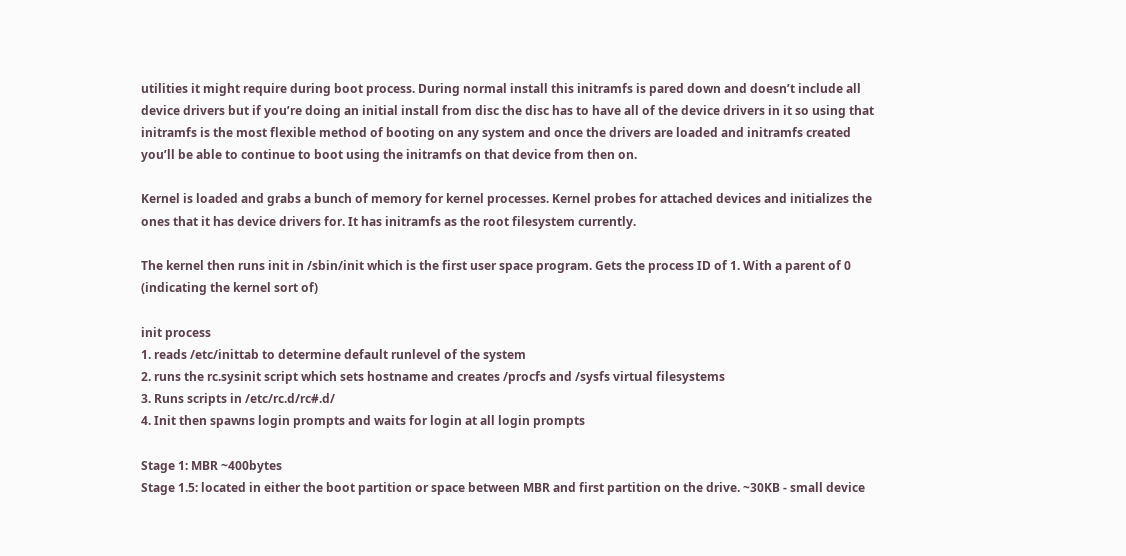utilities it might require during boot process. During normal install this initramfs is pared down and doesn’t include all device drivers but if you’re doing an initial install from disc the disc has to have all of the device drivers in it so using that initramfs is the most flexible method of booting on any system and once the drivers are loaded and initramfs created you’ll be able to continue to boot using the initramfs on that device from then on.

Kernel is loaded and grabs a bunch of memory for kernel processes. Kernel probes for attached devices and initializes the ones that it has device drivers for. It has initramfs as the root filesystem currently.

The kernel then runs init in /sbin/init which is the first user space program. Gets the process ID of 1. With a parent of 0 (indicating the kernel sort of)

init process
1. reads /etc/inittab to determine default runlevel of the system
2. runs the rc.sysinit script which sets hostname and creates /procfs and /sysfs virtual filesystems
3. Runs scripts in /etc/rc.d/rc#.d/
4. Init then spawns login prompts and waits for login at all login prompts

Stage 1: MBR ~400bytes
Stage 1.5: located in either the boot partition or space between MBR and first partition on the drive. ~30KB - small device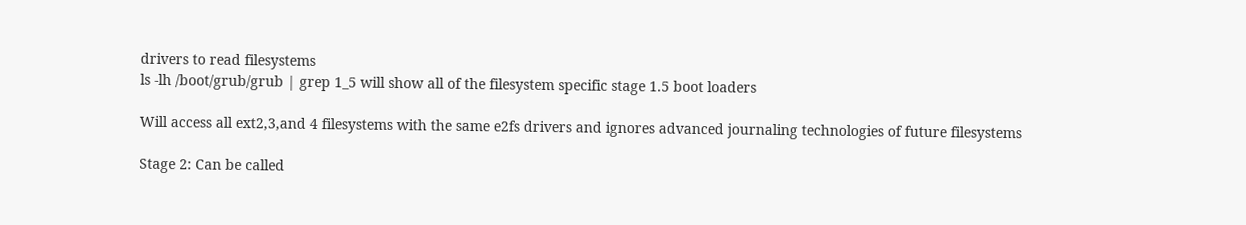drivers to read filesystems
ls -lh /boot/grub/grub | grep 1_5 will show all of the filesystem specific stage 1.5 boot loaders

Will access all ext2,3,and 4 filesystems with the same e2fs drivers and ignores advanced journaling technologies of future filesystems

Stage 2: Can be called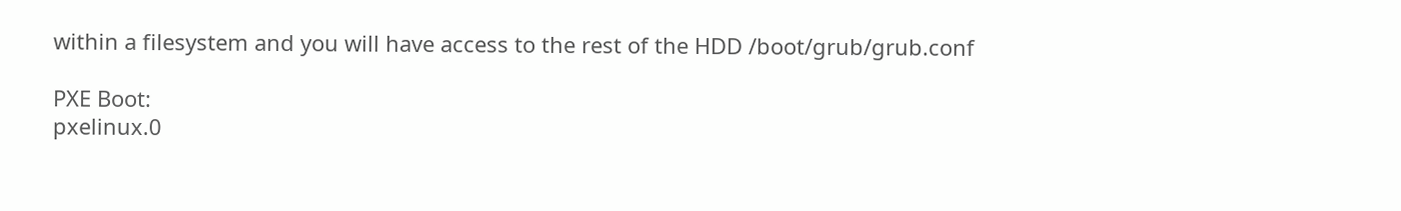within a filesystem and you will have access to the rest of the HDD /boot/grub/grub.conf

PXE Boot:
pxelinux.0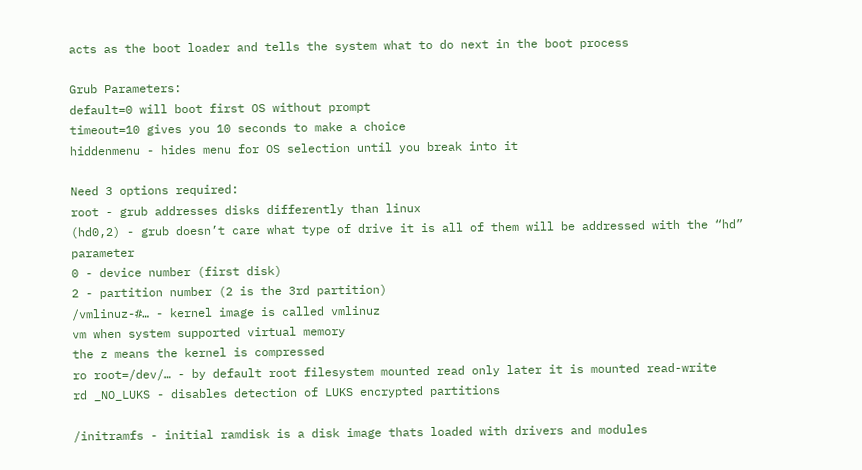acts as the boot loader and tells the system what to do next in the boot process

Grub Parameters:
default=0 will boot first OS without prompt
timeout=10 gives you 10 seconds to make a choice
hiddenmenu - hides menu for OS selection until you break into it

Need 3 options required:
root - grub addresses disks differently than linux
(hd0,2) - grub doesn’t care what type of drive it is all of them will be addressed with the “hd” parameter
0 - device number (first disk)
2 - partition number (2 is the 3rd partition)
/vmlinuz-#… - kernel image is called vmlinuz
vm when system supported virtual memory
the z means the kernel is compressed
ro root=/dev/… - by default root filesystem mounted read only later it is mounted read-write
rd _NO_LUKS - disables detection of LUKS encrypted partitions

/initramfs - initial ramdisk is a disk image thats loaded with drivers and modules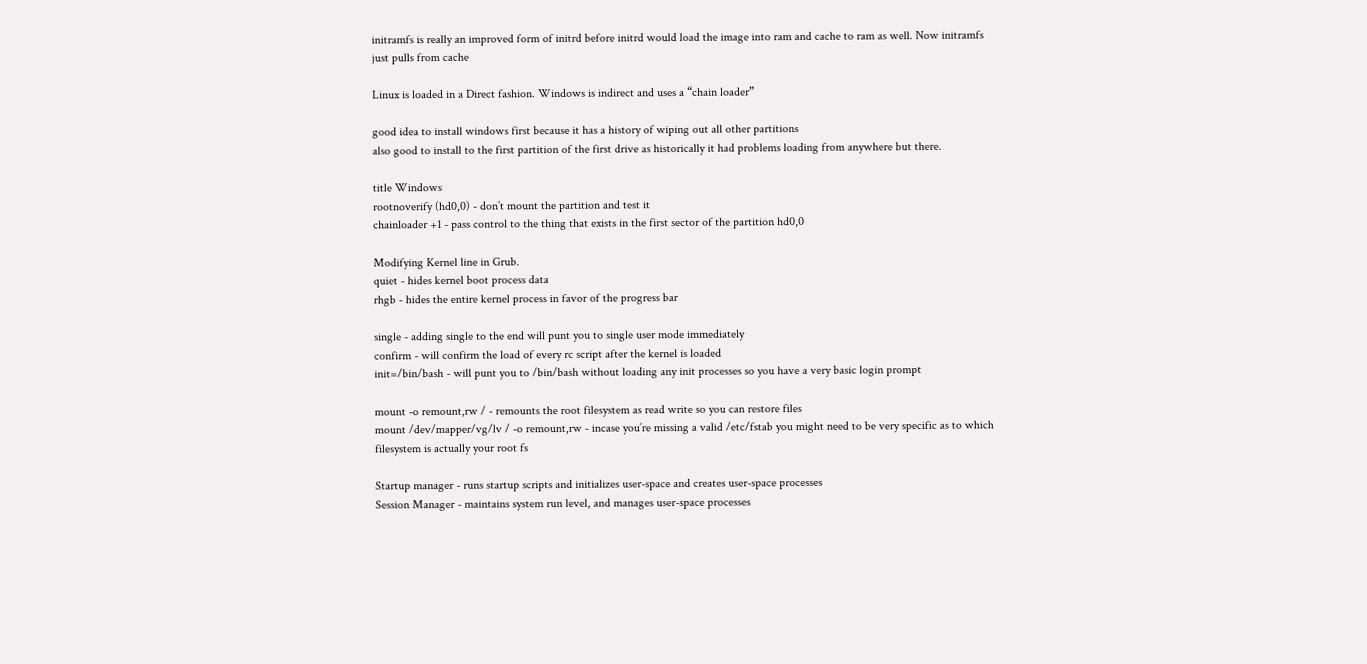initramfs is really an improved form of initrd before initrd would load the image into ram and cache to ram as well. Now initramfs just pulls from cache

Linux is loaded in a Direct fashion. Windows is indirect and uses a “chain loader”

good idea to install windows first because it has a history of wiping out all other partitions
also good to install to the first partition of the first drive as historically it had problems loading from anywhere but there.

title Windows
rootnoverify (hd0,0) - don’t mount the partition and test it
chainloader +1 - pass control to the thing that exists in the first sector of the partition hd0,0

Modifying Kernel line in Grub.
quiet - hides kernel boot process data
rhgb - hides the entire kernel process in favor of the progress bar

single - adding single to the end will punt you to single user mode immediately
confirm - will confirm the load of every rc script after the kernel is loaded
init=/bin/bash - will punt you to /bin/bash without loading any init processes so you have a very basic login prompt

mount -o remount,rw / - remounts the root filesystem as read write so you can restore files
mount /dev/mapper/vg/lv / -o remount,rw - incase you’re missing a valid /etc/fstab you might need to be very specific as to which filesystem is actually your root fs

Startup manager - runs startup scripts and initializes user-space and creates user-space processes
Session Manager - maintains system run level, and manages user-space processes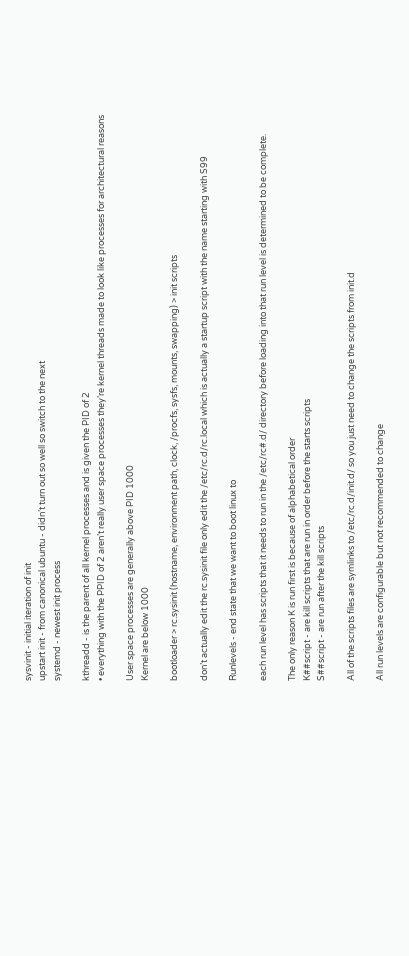sysvinit - initial iteration of init
upstart init - from canonical ubuntu - didn’t turn out so well so switch to the next
systemd - newest init process

kthreadd - is the parent of all kernel processes and is given the PID of 2
• everything with the PPID of 2 aren’t really user space processes they’re kernel threads made to look like processes for architectural reasons

User space processes are generally above PID 1000
Kernel are below 1000

bootloader > rc.sysinit (hostname, environment path, clock, /procfs, sysfs, mounts, swapping) > init scripts

don’t actually edit the rc.sysinit file only edit the /etc/rc.d/rc.local which is actually a startup script with the name starting with S99

Runlevels - end state that we want to boot linux to

each run level has scripts that it needs to run in the /etc/rc#.d/ directory before loading into that run level is determined to be complete.

The only reason K is run first is because of alphabetical order
K##script - are kill scripts that are run in order before the starts scripts
S##script - are run after the kill scripts

All of the scripts files are symlinks to /etc/rc.d/init.d/ so you just need to change the scripts from init.d

All run levels are configurable but not recommended to change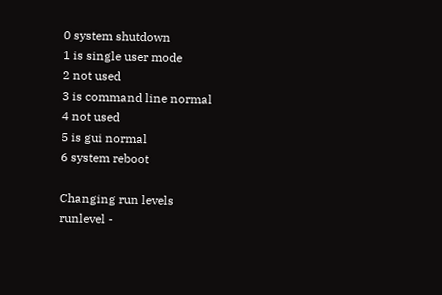0 system shutdown
1 is single user mode
2 not used
3 is command line normal
4 not used
5 is gui normal
6 system reboot

Changing run levels
runlevel -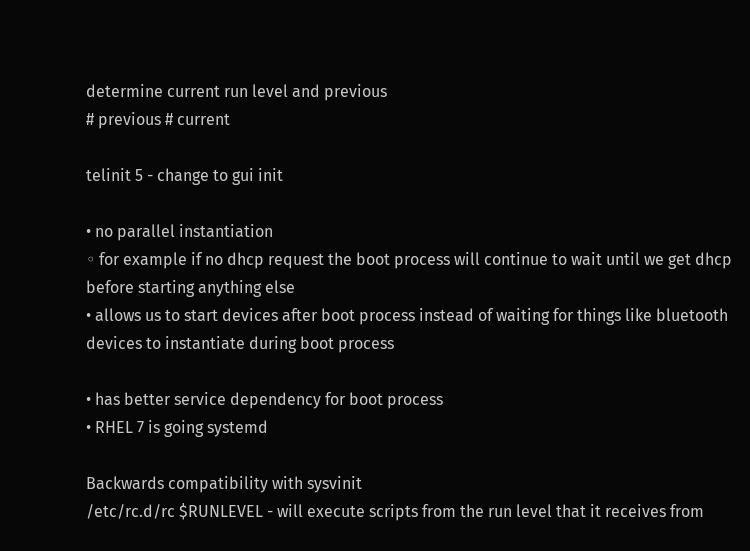determine current run level and previous
# previous # current

telinit 5 - change to gui init

• no parallel instantiation
◦ for example if no dhcp request the boot process will continue to wait until we get dhcp before starting anything else
• allows us to start devices after boot process instead of waiting for things like bluetooth devices to instantiate during boot process

• has better service dependency for boot process
• RHEL 7 is going systemd

Backwards compatibility with sysvinit
/etc/rc.d/rc $RUNLEVEL - will execute scripts from the run level that it receives from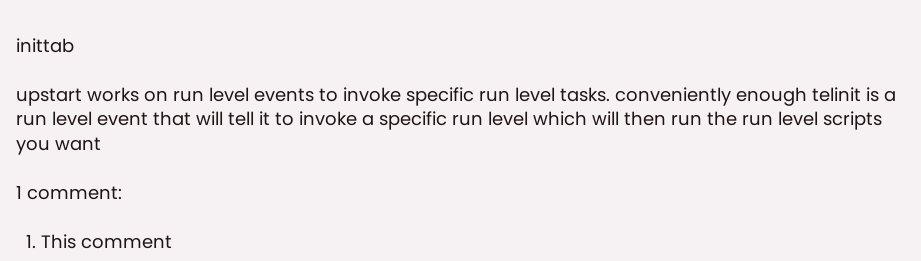inittab

upstart works on run level events to invoke specific run level tasks. conveniently enough telinit is a run level event that will tell it to invoke a specific run level which will then run the run level scripts you want

1 comment:

  1. This comment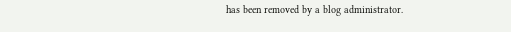has been removed by a blog administrator.